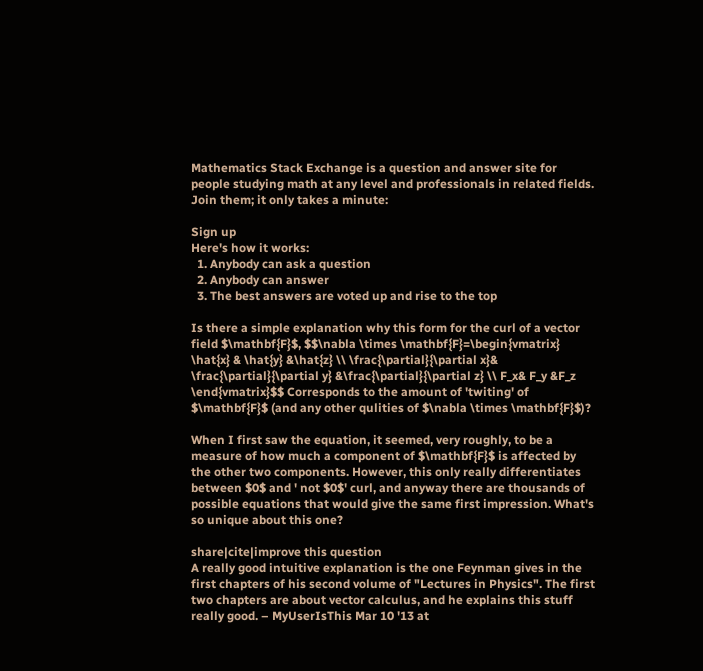Mathematics Stack Exchange is a question and answer site for people studying math at any level and professionals in related fields. Join them; it only takes a minute:

Sign up
Here's how it works:
  1. Anybody can ask a question
  2. Anybody can answer
  3. The best answers are voted up and rise to the top

Is there a simple explanation why this form for the curl of a vector field $\mathbf{F}$, $$\nabla \times \mathbf{F}=\begin{vmatrix} \hat{x} & \hat{y} &\hat{z} \\ \frac{\partial}{\partial x}& \frac{\partial}{\partial y} &\frac{\partial}{\partial z} \\ F_x& F_y &F_z \end{vmatrix}$$ Corresponds to the amount of 'twiting' of $\mathbf{F}$ (and any other qulities of $\nabla \times \mathbf{F}$)?

When I first saw the equation, it seemed, very roughly, to be a measure of how much a component of $\mathbf{F}$ is affected by the other two components. However, this only really differentiates between $0$ and ' not $0$' curl, and anyway there are thousands of possible equations that would give the same first impression. What's so unique about this one?

share|cite|improve this question
A really good intuitive explanation is the one Feynman gives in the first chapters of his second volume of "Lectures in Physics". The first two chapters are about vector calculus, and he explains this stuff really good. – MyUserIsThis Mar 10 '13 at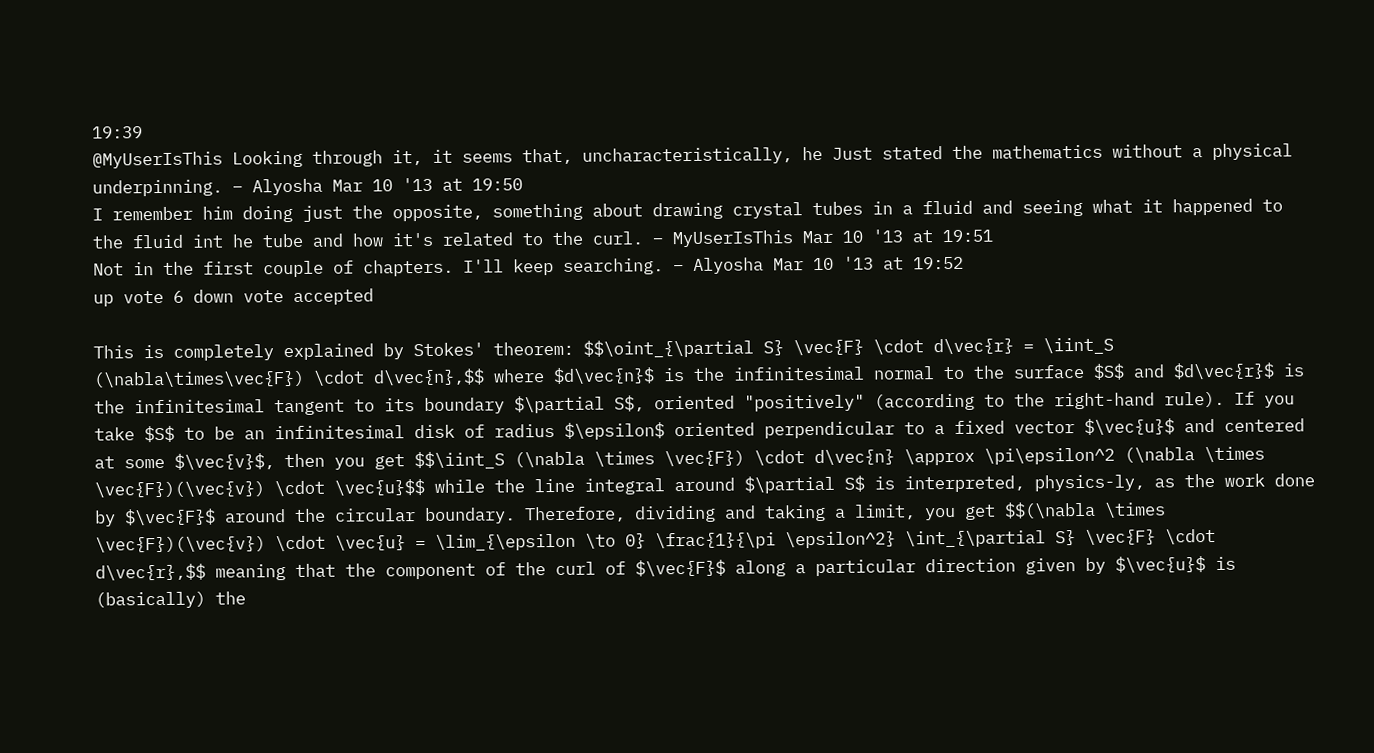19:39
@MyUserIsThis Looking through it, it seems that, uncharacteristically, he Just stated the mathematics without a physical underpinning. – Alyosha Mar 10 '13 at 19:50
I remember him doing just the opposite, something about drawing crystal tubes in a fluid and seeing what it happened to the fluid int he tube and how it's related to the curl. – MyUserIsThis Mar 10 '13 at 19:51
Not in the first couple of chapters. I'll keep searching. – Alyosha Mar 10 '13 at 19:52
up vote 6 down vote accepted

This is completely explained by Stokes' theorem: $$\oint_{\partial S} \vec{F} \cdot d\vec{r} = \iint_S (\nabla\times\vec{F}) \cdot d\vec{n},$$ where $d\vec{n}$ is the infinitesimal normal to the surface $S$ and $d\vec{r}$ is the infinitesimal tangent to its boundary $\partial S$, oriented "positively" (according to the right-hand rule). If you take $S$ to be an infinitesimal disk of radius $\epsilon$ oriented perpendicular to a fixed vector $\vec{u}$ and centered at some $\vec{v}$, then you get $$\iint_S (\nabla \times \vec{F}) \cdot d\vec{n} \approx \pi\epsilon^2 (\nabla \times \vec{F})(\vec{v}) \cdot \vec{u}$$ while the line integral around $\partial S$ is interpreted, physics-ly, as the work done by $\vec{F}$ around the circular boundary. Therefore, dividing and taking a limit, you get $$(\nabla \times \vec{F})(\vec{v}) \cdot \vec{u} = \lim_{\epsilon \to 0} \frac{1}{\pi \epsilon^2} \int_{\partial S} \vec{F} \cdot d\vec{r},$$ meaning that the component of the curl of $\vec{F}$ along a particular direction given by $\vec{u}$ is (basically) the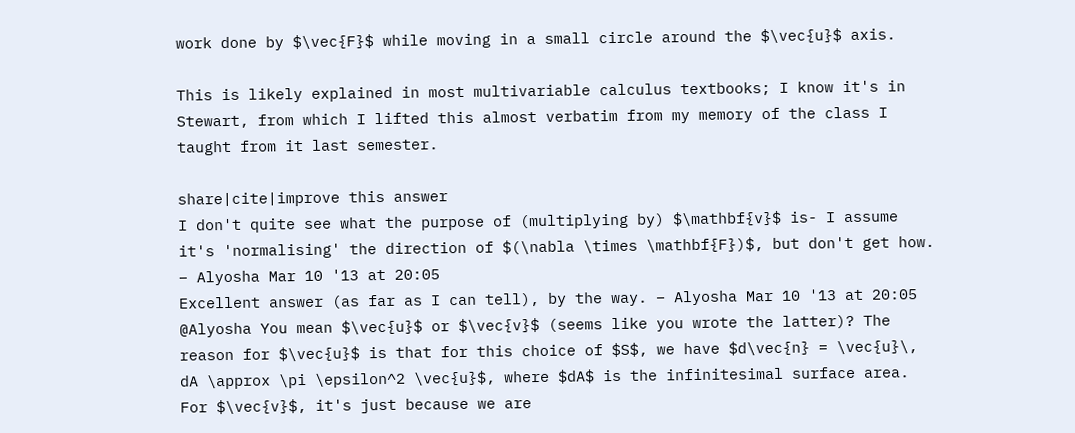work done by $\vec{F}$ while moving in a small circle around the $\vec{u}$ axis.

This is likely explained in most multivariable calculus textbooks; I know it's in Stewart, from which I lifted this almost verbatim from my memory of the class I taught from it last semester.

share|cite|improve this answer
I don't quite see what the purpose of (multiplying by) $\mathbf{v}$ is- I assume it's 'normalising' the direction of $(\nabla \times \mathbf{F})$, but don't get how. – Alyosha Mar 10 '13 at 20:05
Excellent answer (as far as I can tell), by the way. – Alyosha Mar 10 '13 at 20:05
@Alyosha You mean $\vec{u}$ or $\vec{v}$ (seems like you wrote the latter)? The reason for $\vec{u}$ is that for this choice of $S$, we have $d\vec{n} = \vec{u}\, dA \approx \pi \epsilon^2 \vec{u}$, where $dA$ is the infinitesimal surface area. For $\vec{v}$, it's just because we are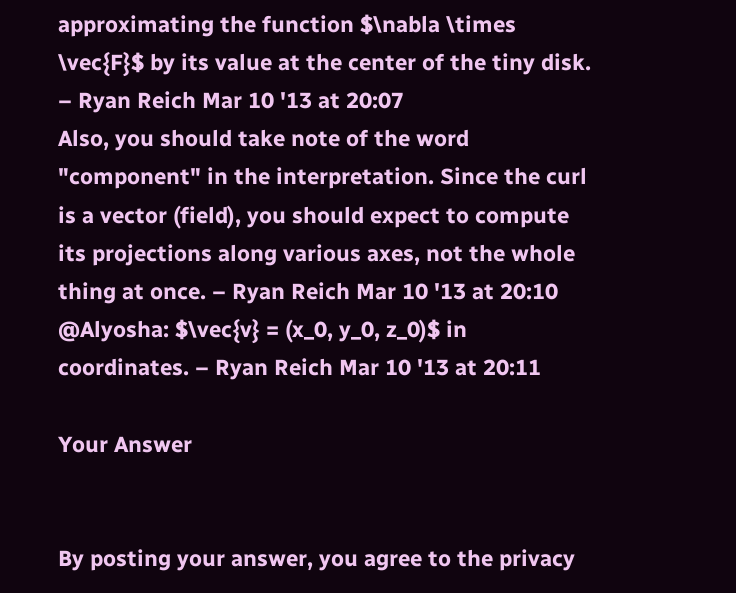approximating the function $\nabla \times \vec{F}$ by its value at the center of the tiny disk. – Ryan Reich Mar 10 '13 at 20:07
Also, you should take note of the word "component" in the interpretation. Since the curl is a vector (field), you should expect to compute its projections along various axes, not the whole thing at once. – Ryan Reich Mar 10 '13 at 20:10
@Alyosha: $\vec{v} = (x_0, y_0, z_0)$ in coordinates. – Ryan Reich Mar 10 '13 at 20:11

Your Answer


By posting your answer, you agree to the privacy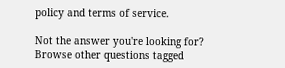policy and terms of service.

Not the answer you're looking for? Browse other questions tagged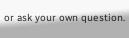or ask your own question.